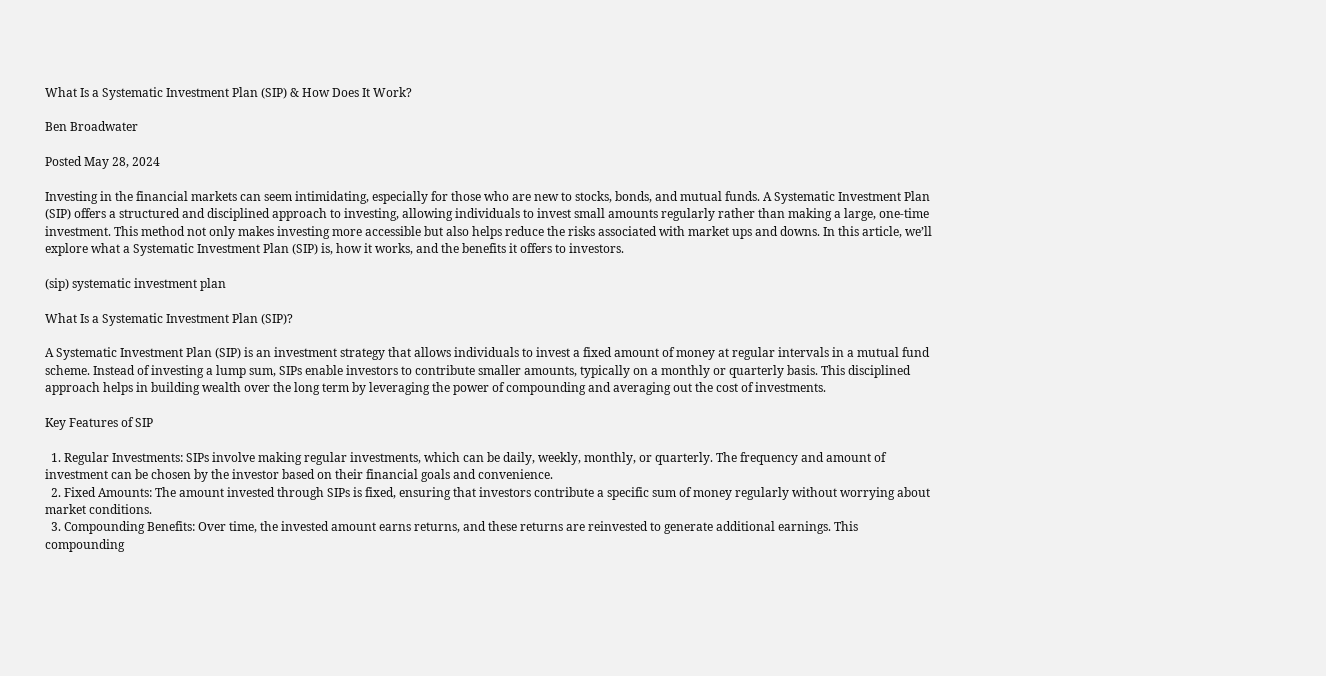What Is a Systematic Investment Plan (SIP) & How Does It Work?

Ben Broadwater

Posted May 28, 2024

Investing in the financial markets can seem intimidating, especially for those who are new to stocks, bonds, and mutual funds. A Systematic Investment Plan (SIP) offers a structured and disciplined approach to investing, allowing individuals to invest small amounts regularly rather than making a large, one-time investment. This method not only makes investing more accessible but also helps reduce the risks associated with market ups and downs. In this article, we’ll explore what a Systematic Investment Plan (SIP) is, how it works, and the benefits it offers to investors.

(sip) systematic investment plan

What Is a Systematic Investment Plan (SIP)?

A Systematic Investment Plan (SIP) is an investment strategy that allows individuals to invest a fixed amount of money at regular intervals in a mutual fund scheme. Instead of investing a lump sum, SIPs enable investors to contribute smaller amounts, typically on a monthly or quarterly basis. This disciplined approach helps in building wealth over the long term by leveraging the power of compounding and averaging out the cost of investments.

Key Features of SIP

  1. Regular Investments: SIPs involve making regular investments, which can be daily, weekly, monthly, or quarterly. The frequency and amount of investment can be chosen by the investor based on their financial goals and convenience.
  2. Fixed Amounts: The amount invested through SIPs is fixed, ensuring that investors contribute a specific sum of money regularly without worrying about market conditions.
  3. Compounding Benefits: Over time, the invested amount earns returns, and these returns are reinvested to generate additional earnings. This compounding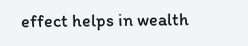effect helps in wealth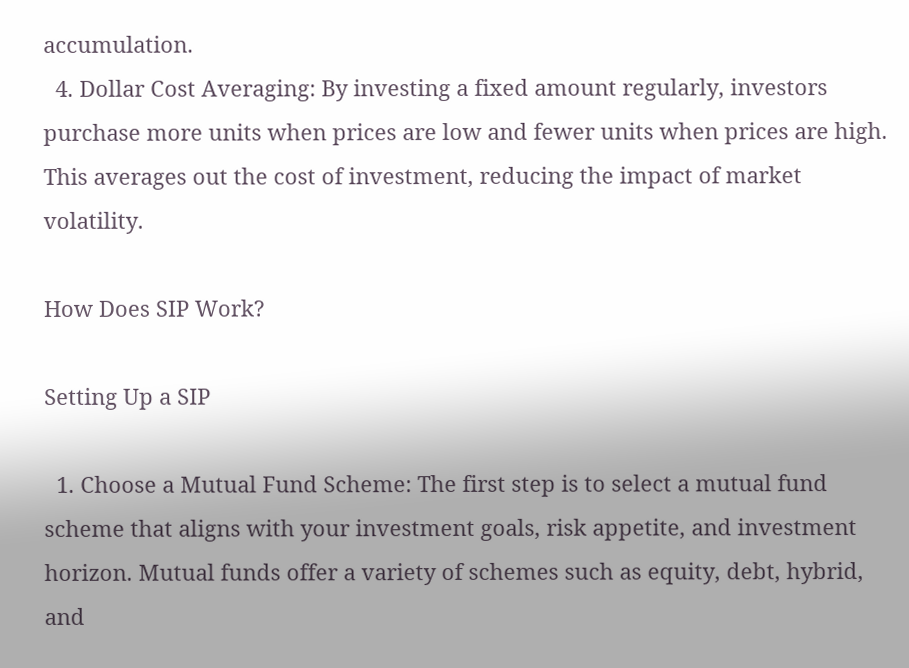accumulation.
  4. Dollar Cost Averaging: By investing a fixed amount regularly, investors purchase more units when prices are low and fewer units when prices are high. This averages out the cost of investment, reducing the impact of market volatility.

How Does SIP Work?

Setting Up a SIP

  1. Choose a Mutual Fund Scheme: The first step is to select a mutual fund scheme that aligns with your investment goals, risk appetite, and investment horizon. Mutual funds offer a variety of schemes such as equity, debt, hybrid, and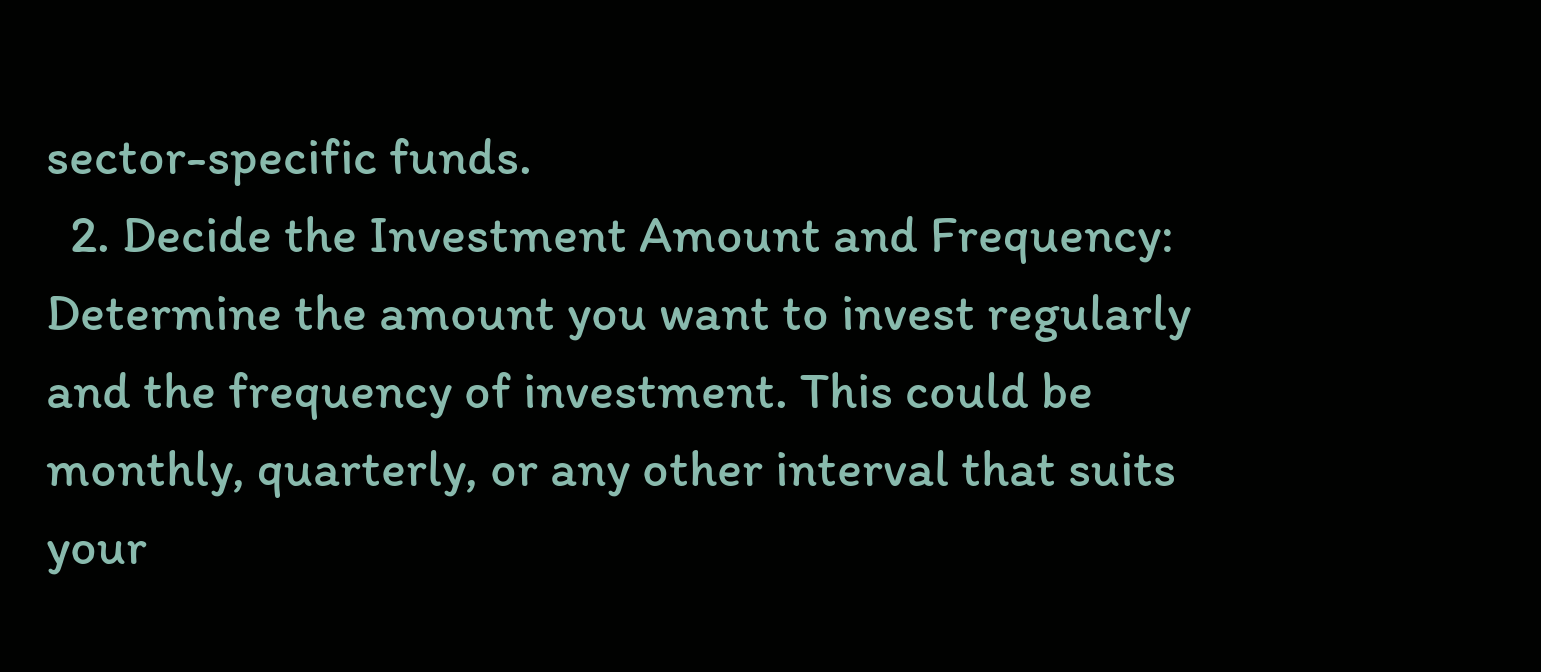sector-specific funds.
  2. Decide the Investment Amount and Frequency: Determine the amount you want to invest regularly and the frequency of investment. This could be monthly, quarterly, or any other interval that suits your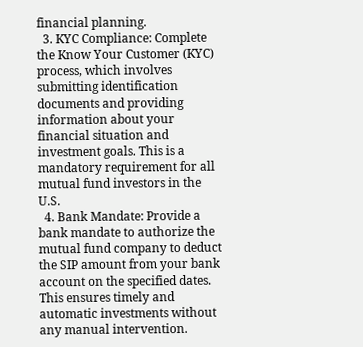financial planning.
  3. KYC Compliance: Complete the Know Your Customer (KYC) process, which involves submitting identification documents and providing information about your financial situation and investment goals. This is a mandatory requirement for all mutual fund investors in the U.S.
  4. Bank Mandate: Provide a bank mandate to authorize the mutual fund company to deduct the SIP amount from your bank account on the specified dates. This ensures timely and automatic investments without any manual intervention.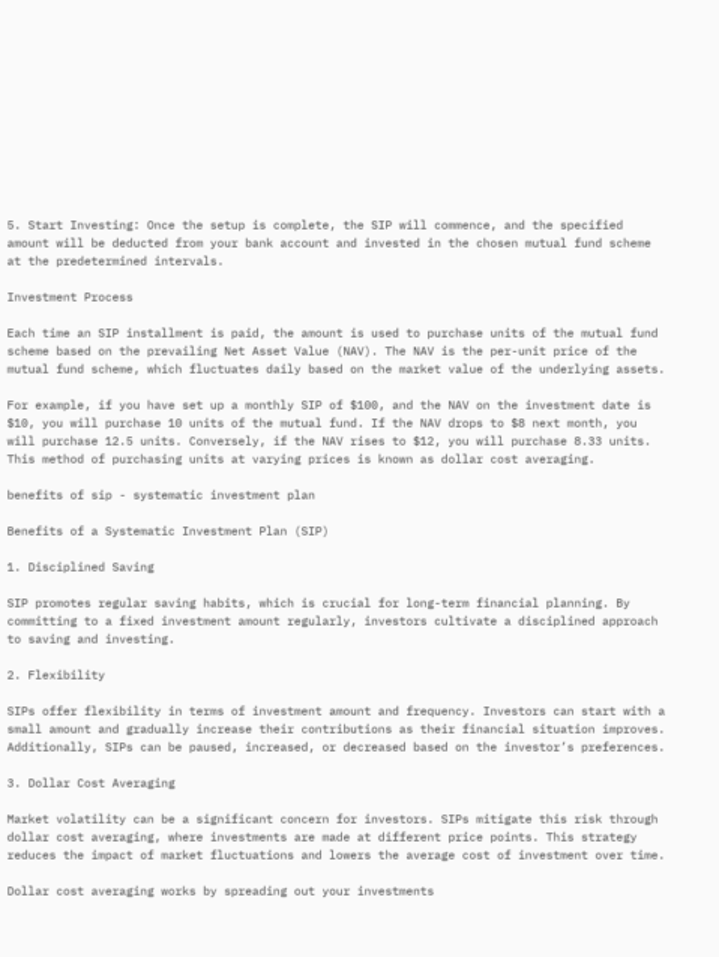5. Start Investing: Once the setup is complete, the SIP will commence, and the specified amount will be deducted from your bank account and invested in the chosen mutual fund scheme at the predetermined intervals.

Investment Process

Each time an SIP installment is paid, the amount is used to purchase units of the mutual fund scheme based on the prevailing Net Asset Value (NAV). The NAV is the per-unit price of the mutual fund scheme, which fluctuates daily based on the market value of the underlying assets.

For example, if you have set up a monthly SIP of $100, and the NAV on the investment date is $10, you will purchase 10 units of the mutual fund. If the NAV drops to $8 next month, you will purchase 12.5 units. Conversely, if the NAV rises to $12, you will purchase 8.33 units. This method of purchasing units at varying prices is known as dollar cost averaging.

benefits of sip - systematic investment plan

Benefits of a Systematic Investment Plan (SIP)

1. Disciplined Saving

SIP promotes regular saving habits, which is crucial for long-term financial planning. By committing to a fixed investment amount regularly, investors cultivate a disciplined approach to saving and investing.

2. Flexibility

SIPs offer flexibility in terms of investment amount and frequency. Investors can start with a small amount and gradually increase their contributions as their financial situation improves. Additionally, SIPs can be paused, increased, or decreased based on the investor’s preferences.

3. Dollar Cost Averaging

Market volatility can be a significant concern for investors. SIPs mitigate this risk through dollar cost averaging, where investments are made at different price points. This strategy reduces the impact of market fluctuations and lowers the average cost of investment over time.

Dollar cost averaging works by spreading out your investments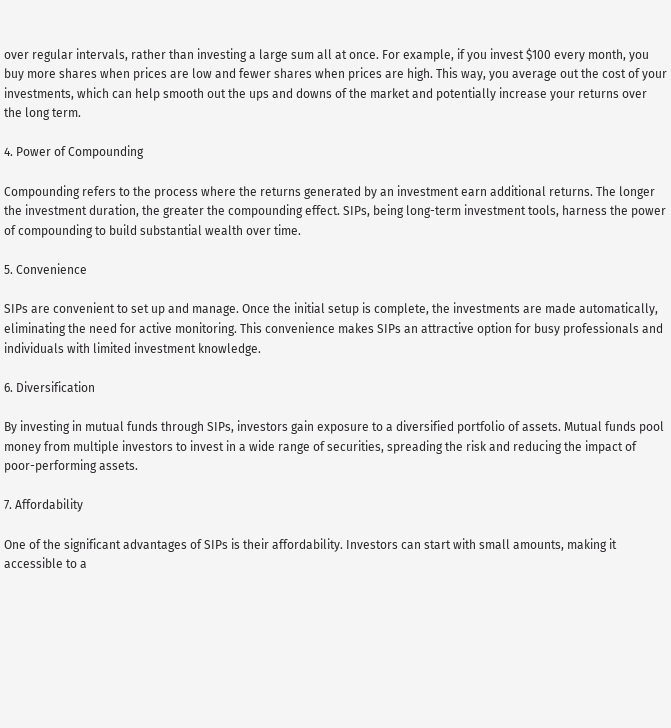over regular intervals, rather than investing a large sum all at once. For example, if you invest $100 every month, you buy more shares when prices are low and fewer shares when prices are high. This way, you average out the cost of your investments, which can help smooth out the ups and downs of the market and potentially increase your returns over the long term.

4. Power of Compounding

Compounding refers to the process where the returns generated by an investment earn additional returns. The longer the investment duration, the greater the compounding effect. SIPs, being long-term investment tools, harness the power of compounding to build substantial wealth over time.

5. Convenience

SIPs are convenient to set up and manage. Once the initial setup is complete, the investments are made automatically, eliminating the need for active monitoring. This convenience makes SIPs an attractive option for busy professionals and individuals with limited investment knowledge.

6. Diversification

By investing in mutual funds through SIPs, investors gain exposure to a diversified portfolio of assets. Mutual funds pool money from multiple investors to invest in a wide range of securities, spreading the risk and reducing the impact of poor-performing assets.

7. Affordability

One of the significant advantages of SIPs is their affordability. Investors can start with small amounts, making it accessible to a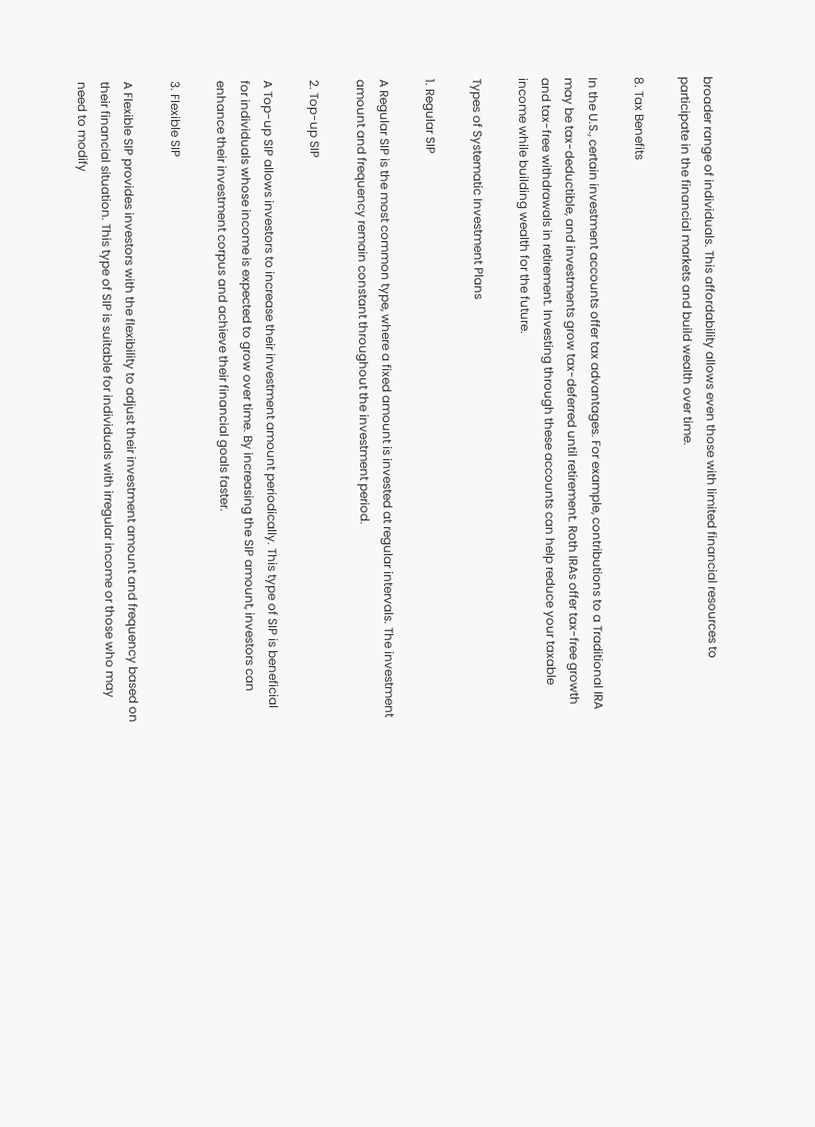broader range of individuals. This affordability allows even those with limited financial resources to participate in the financial markets and build wealth over time.

8. Tax Benefits

In the U.S., certain investment accounts offer tax advantages. For example, contributions to a Traditional IRA may be tax-deductible, and investments grow tax-deferred until retirement. Roth IRAs offer tax-free growth and tax-free withdrawals in retirement. Investing through these accounts can help reduce your taxable income while building wealth for the future.

Types of Systematic Investment Plans

1. Regular SIP

A Regular SIP is the most common type, where a fixed amount is invested at regular intervals. The investment amount and frequency remain constant throughout the investment period.

2. Top-up SIP

A Top-up SIP allows investors to increase their investment amount periodically. This type of SIP is beneficial for individuals whose income is expected to grow over time. By increasing the SIP amount, investors can enhance their investment corpus and achieve their financial goals faster.

3. Flexible SIP

A Flexible SIP provides investors with the flexibility to adjust their investment amount and frequency based on their financial situation. This type of SIP is suitable for individuals with irregular income or those who may need to modify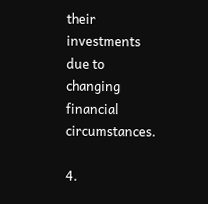their investments due to changing financial circumstances.

4.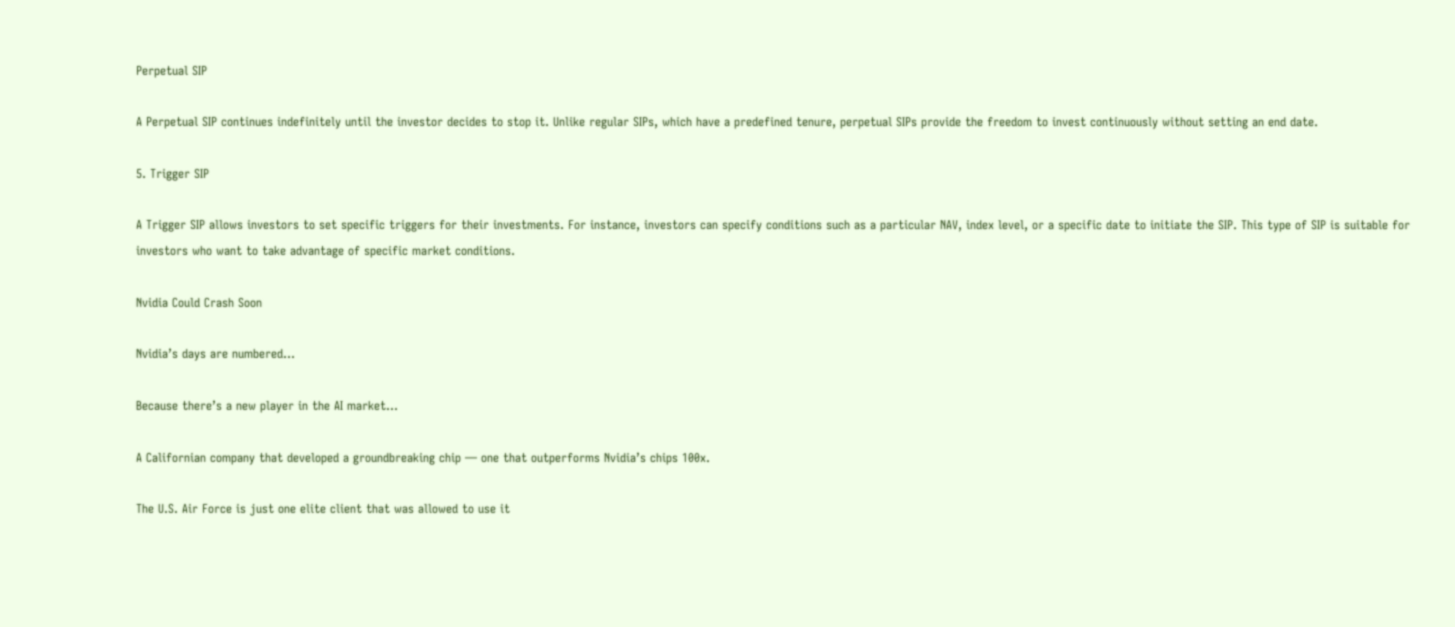Perpetual SIP

A Perpetual SIP continues indefinitely until the investor decides to stop it. Unlike regular SIPs, which have a predefined tenure, perpetual SIPs provide the freedom to invest continuously without setting an end date.

5. Trigger SIP

A Trigger SIP allows investors to set specific triggers for their investments. For instance, investors can specify conditions such as a particular NAV, index level, or a specific date to initiate the SIP. This type of SIP is suitable for investors who want to take advantage of specific market conditions.

Nvidia Could Crash Soon

Nvidia’s days are numbered…

Because there’s a new player in the AI market…

A Californian company that developed a groundbreaking chip — one that outperforms Nvidia’s chips 100x.

The U.S. Air Force is just one elite client that was allowed to use it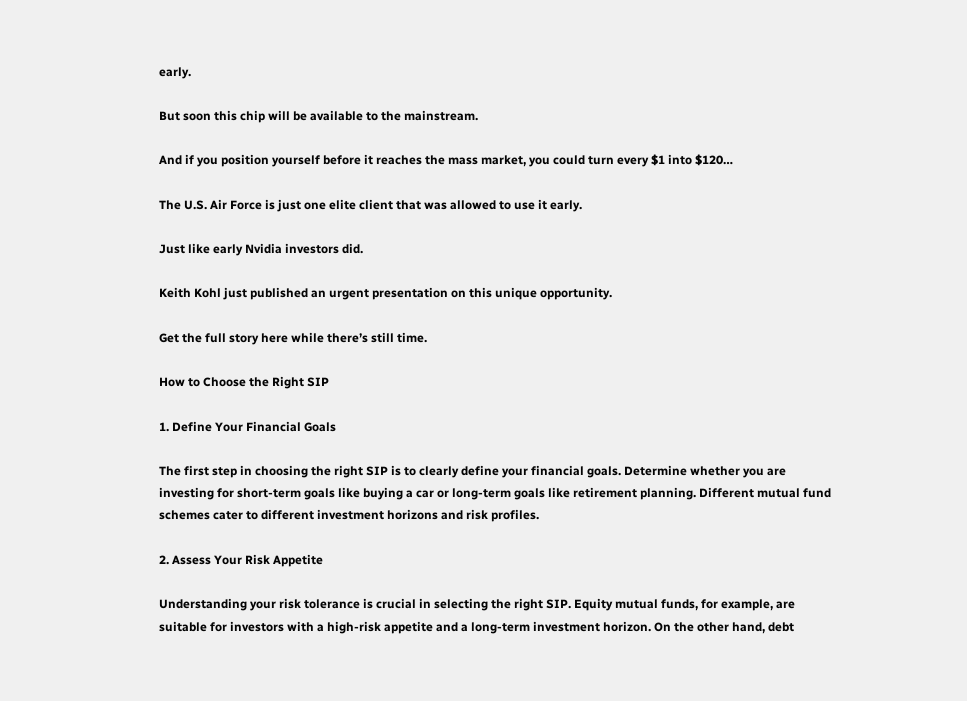early.

But soon this chip will be available to the mainstream.

And if you position yourself before it reaches the mass market, you could turn every $1 into $120…

The U.S. Air Force is just one elite client that was allowed to use it early.

Just like early Nvidia investors did.

Keith Kohl just published an urgent presentation on this unique opportunity.

Get the full story here while there’s still time.

How to Choose the Right SIP

1. Define Your Financial Goals

The first step in choosing the right SIP is to clearly define your financial goals. Determine whether you are investing for short-term goals like buying a car or long-term goals like retirement planning. Different mutual fund schemes cater to different investment horizons and risk profiles.

2. Assess Your Risk Appetite

Understanding your risk tolerance is crucial in selecting the right SIP. Equity mutual funds, for example, are suitable for investors with a high-risk appetite and a long-term investment horizon. On the other hand, debt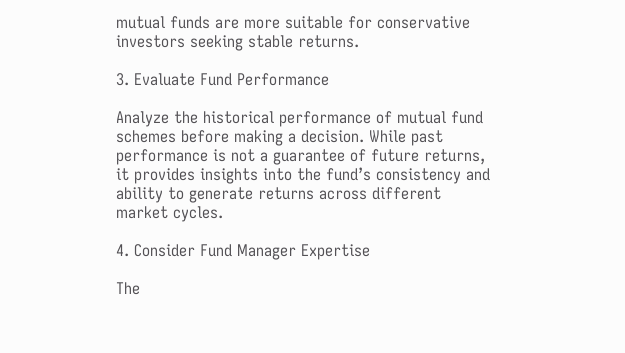mutual funds are more suitable for conservative investors seeking stable returns.

3. Evaluate Fund Performance

Analyze the historical performance of mutual fund schemes before making a decision. While past performance is not a guarantee of future returns, it provides insights into the fund’s consistency and ability to generate returns across different market cycles.

4. Consider Fund Manager Expertise

The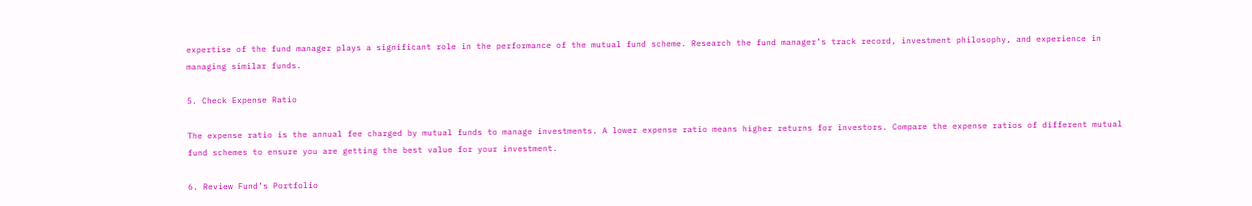expertise of the fund manager plays a significant role in the performance of the mutual fund scheme. Research the fund manager’s track record, investment philosophy, and experience in managing similar funds.

5. Check Expense Ratio

The expense ratio is the annual fee charged by mutual funds to manage investments. A lower expense ratio means higher returns for investors. Compare the expense ratios of different mutual fund schemes to ensure you are getting the best value for your investment.

6. Review Fund’s Portfolio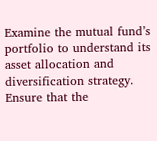Examine the mutual fund’s portfolio to understand its asset allocation and diversification strategy. Ensure that the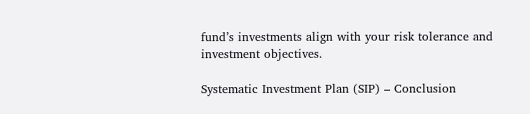fund’s investments align with your risk tolerance and investment objectives.

Systematic Investment Plan (SIP) – Conclusion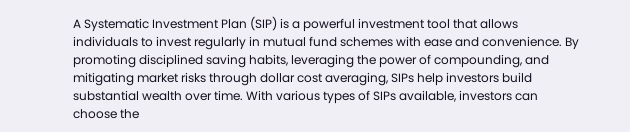A Systematic Investment Plan (SIP) is a powerful investment tool that allows individuals to invest regularly in mutual fund schemes with ease and convenience. By promoting disciplined saving habits, leveraging the power of compounding, and mitigating market risks through dollar cost averaging, SIPs help investors build substantial wealth over time. With various types of SIPs available, investors can choose the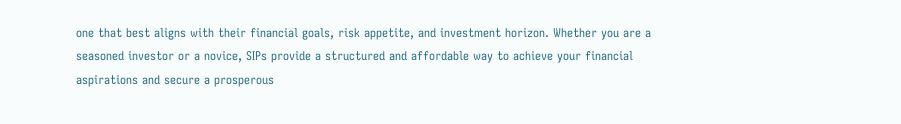one that best aligns with their financial goals, risk appetite, and investment horizon. Whether you are a seasoned investor or a novice, SIPs provide a structured and affordable way to achieve your financial aspirations and secure a prosperous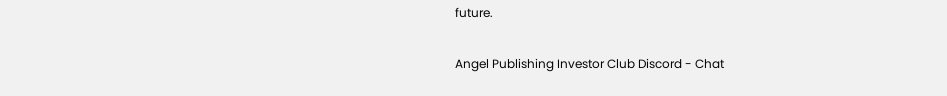future.

Angel Publishing Investor Club Discord - Chat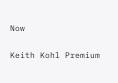Now

Keith Kohl Premium